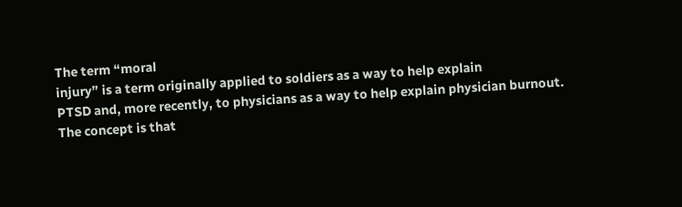The term “moral
injury” is a term originally applied to soldiers as a way to help explain
PTSD and, more recently, to physicians as a way to help explain physician burnout.
The concept is that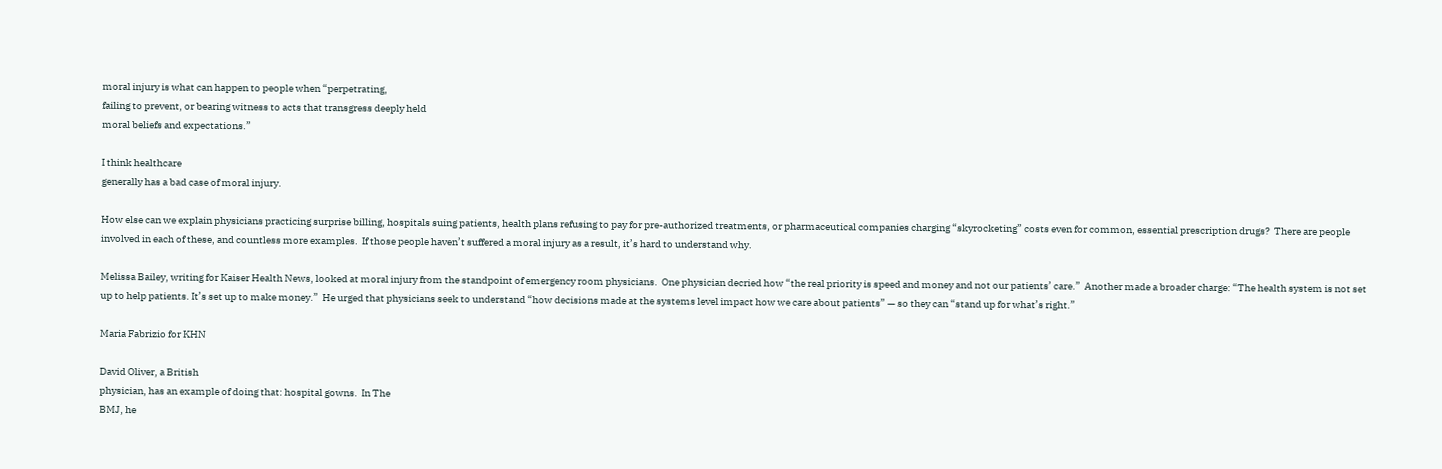moral injury is what can happen to people when “perpetrating,
failing to prevent, or bearing witness to acts that transgress deeply held
moral beliefs and expectations.”

I think healthcare
generally has a bad case of moral injury.

How else can we explain physicians practicing surprise billing, hospitals suing patients, health plans refusing to pay for pre-authorized treatments, or pharmaceutical companies charging “skyrocketing” costs even for common, essential prescription drugs?  There are people involved in each of these, and countless more examples.  If those people haven’t suffered a moral injury as a result, it’s hard to understand why.

Melissa Bailey, writing for Kaiser Health News, looked at moral injury from the standpoint of emergency room physicians.  One physician decried how “the real priority is speed and money and not our patients’ care.”  Another made a broader charge: “The health system is not set up to help patients. It’s set up to make money.”  He urged that physicians seek to understand “how decisions made at the systems level impact how we care about patients” — so they can “stand up for what’s right.”

Maria Fabrizio for KHN

David Oliver, a British
physician, has an example of doing that: hospital gowns.  In The
BMJ, he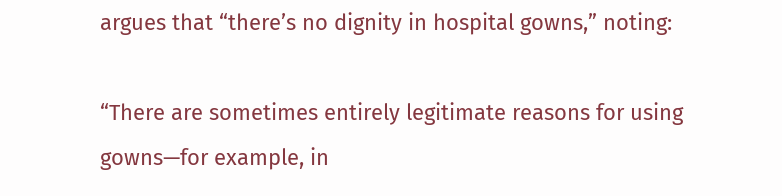argues that “there’s no dignity in hospital gowns,” noting:

“There are sometimes entirely legitimate reasons for using gowns—for example, in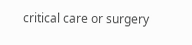critical care or surgery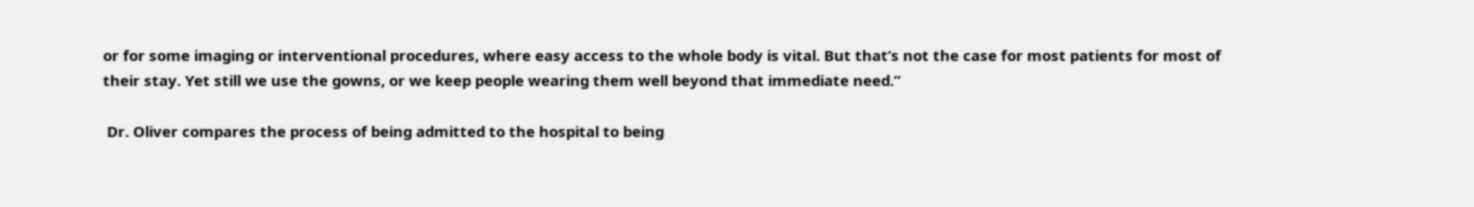or for some imaging or interventional procedures, where easy access to the whole body is vital. But that’s not the case for most patients for most of their stay. Yet still we use the gowns, or we keep people wearing them well beyond that immediate need.”

 Dr. Oliver compares the process of being admitted to the hospital to being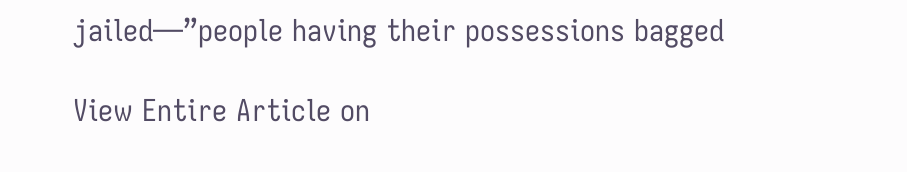jailed—”people having their possessions bagged

View Entire Article on